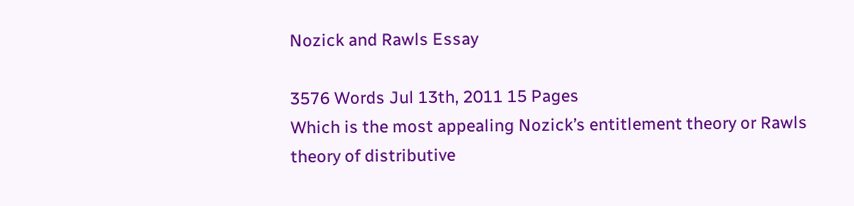Nozick and Rawls Essay

3576 Words Jul 13th, 2011 15 Pages
Which is the most appealing Nozick’s entitlement theory or Rawls theory of distributive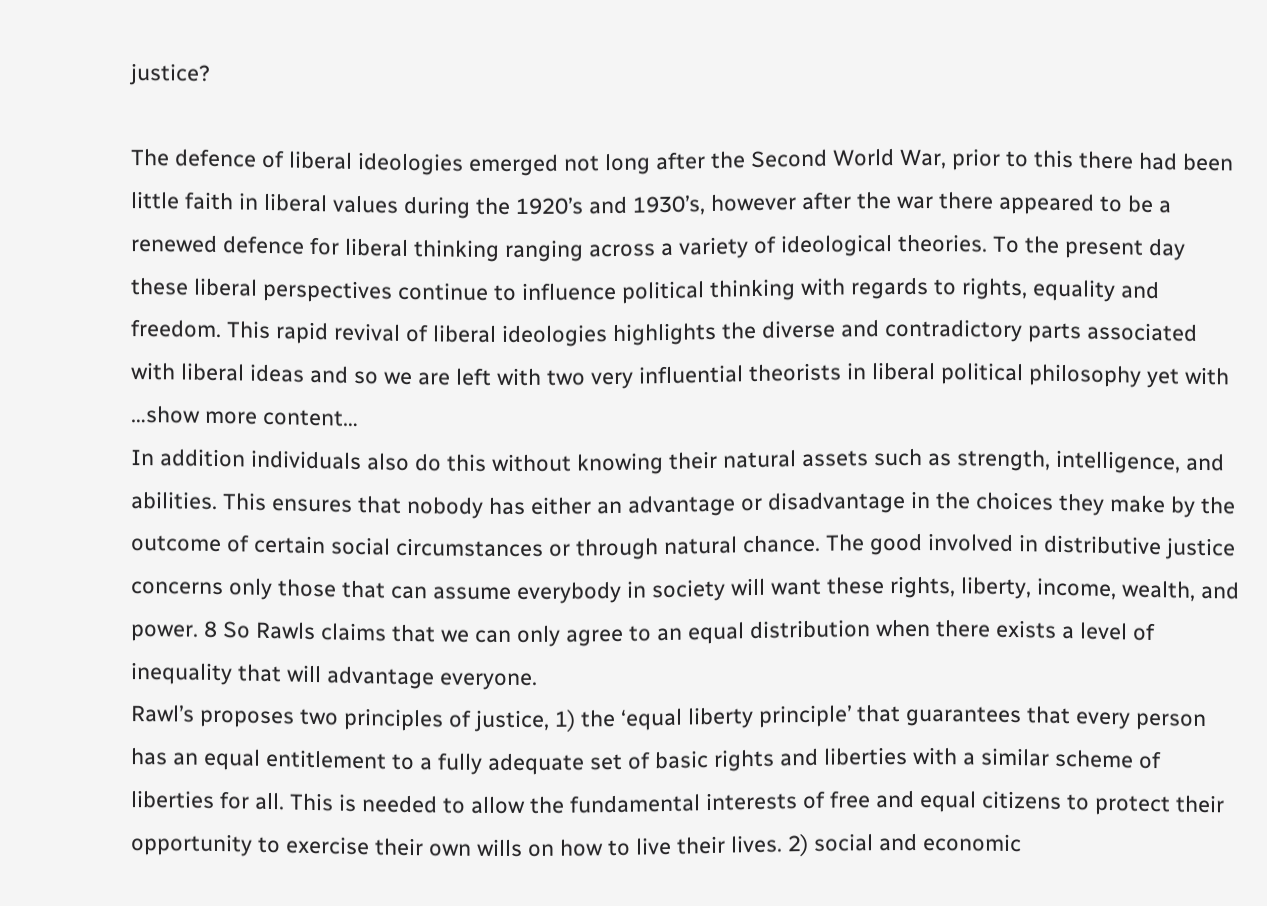justice?

The defence of liberal ideologies emerged not long after the Second World War, prior to this there had been little faith in liberal values during the 1920’s and 1930’s, however after the war there appeared to be a renewed defence for liberal thinking ranging across a variety of ideological theories. To the present day these liberal perspectives continue to influence political thinking with regards to rights, equality and freedom. This rapid revival of liberal ideologies highlights the diverse and contradictory parts associated with liberal ideas and so we are left with two very influential theorists in liberal political philosophy yet with
…show more content…
In addition individuals also do this without knowing their natural assets such as strength, intelligence, and abilities. This ensures that nobody has either an advantage or disadvantage in the choices they make by the outcome of certain social circumstances or through natural chance. The good involved in distributive justice concerns only those that can assume everybody in society will want these rights, liberty, income, wealth, and power. 8 So Rawls claims that we can only agree to an equal distribution when there exists a level of inequality that will advantage everyone.
Rawl’s proposes two principles of justice, 1) the ‘equal liberty principle’ that guarantees that every person has an equal entitlement to a fully adequate set of basic rights and liberties with a similar scheme of liberties for all. This is needed to allow the fundamental interests of free and equal citizens to protect their opportunity to exercise their own wills on how to live their lives. 2) social and economic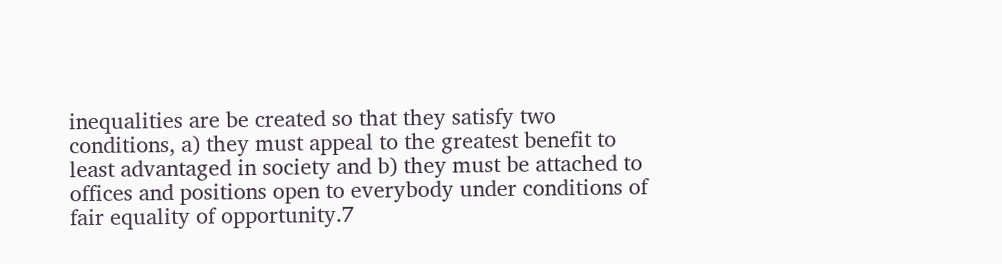inequalities are be created so that they satisfy two conditions, a) they must appeal to the greatest benefit to least advantaged in society and b) they must be attached to offices and positions open to everybody under conditions of fair equality of opportunity.7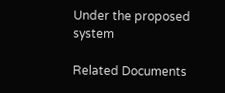Under the proposed system

Related Documents